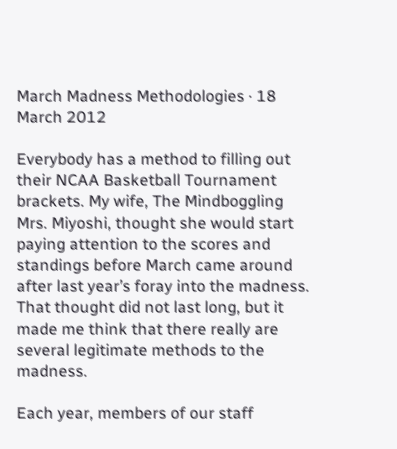March Madness Methodologies · 18 March 2012

Everybody has a method to filling out their NCAA Basketball Tournament brackets. My wife, The Mindboggling Mrs. Miyoshi, thought she would start paying attention to the scores and standings before March came around after last year’s foray into the madness. That thought did not last long, but it made me think that there really are several legitimate methods to the madness.

Each year, members of our staff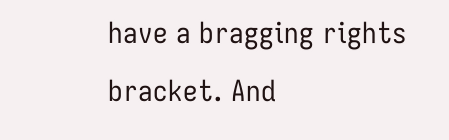have a bragging rights bracket. And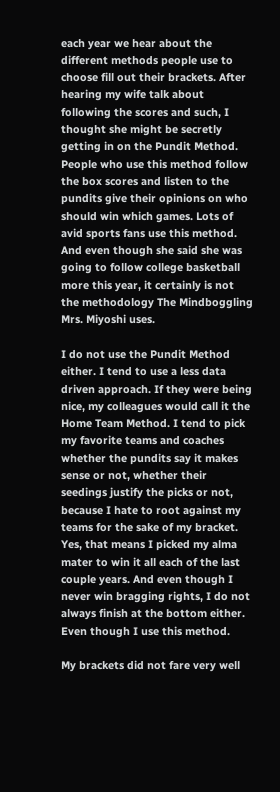each year we hear about the different methods people use to choose fill out their brackets. After hearing my wife talk about following the scores and such, I thought she might be secretly getting in on the Pundit Method. People who use this method follow the box scores and listen to the pundits give their opinions on who should win which games. Lots of avid sports fans use this method. And even though she said she was going to follow college basketball more this year, it certainly is not the methodology The Mindboggling Mrs. Miyoshi uses.

I do not use the Pundit Method either. I tend to use a less data driven approach. If they were being nice, my colleagues would call it the Home Team Method. I tend to pick my favorite teams and coaches whether the pundits say it makes sense or not, whether their seedings justify the picks or not, because I hate to root against my teams for the sake of my bracket. Yes, that means I picked my alma mater to win it all each of the last couple years. And even though I never win bragging rights, I do not always finish at the bottom either. Even though I use this method.

My brackets did not fare very well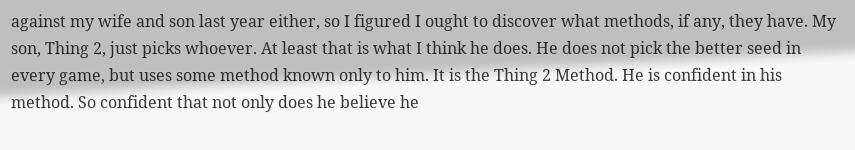against my wife and son last year either, so I figured I ought to discover what methods, if any, they have. My son, Thing 2, just picks whoever. At least that is what I think he does. He does not pick the better seed in every game, but uses some method known only to him. It is the Thing 2 Method. He is confident in his method. So confident that not only does he believe he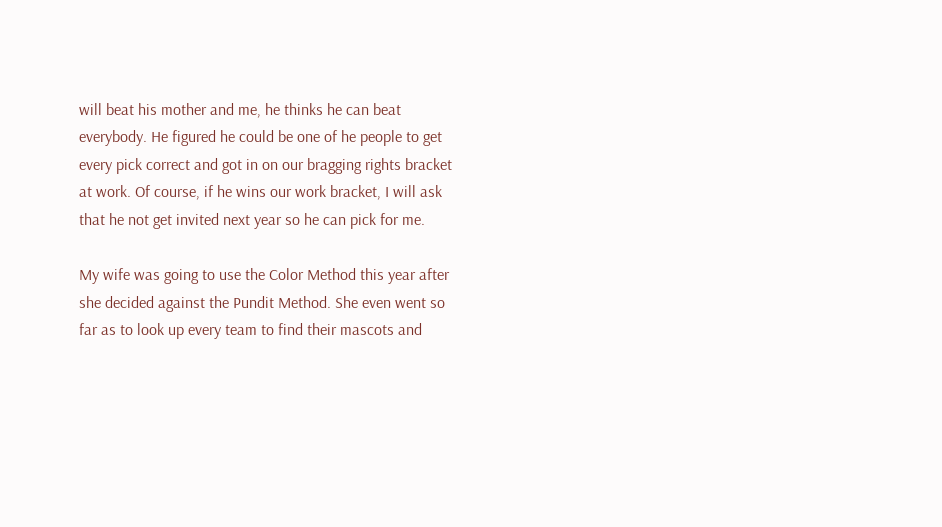will beat his mother and me, he thinks he can beat everybody. He figured he could be one of he people to get every pick correct and got in on our bragging rights bracket at work. Of course, if he wins our work bracket, I will ask that he not get invited next year so he can pick for me.

My wife was going to use the Color Method this year after she decided against the Pundit Method. She even went so far as to look up every team to find their mascots and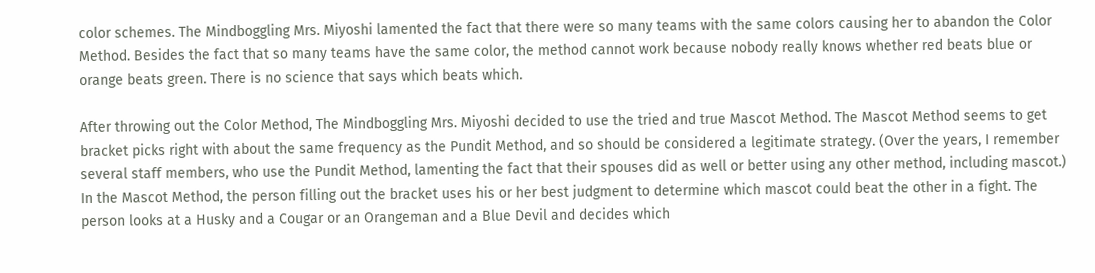color schemes. The Mindboggling Mrs. Miyoshi lamented the fact that there were so many teams with the same colors causing her to abandon the Color Method. Besides the fact that so many teams have the same color, the method cannot work because nobody really knows whether red beats blue or orange beats green. There is no science that says which beats which.

After throwing out the Color Method, The Mindboggling Mrs. Miyoshi decided to use the tried and true Mascot Method. The Mascot Method seems to get bracket picks right with about the same frequency as the Pundit Method, and so should be considered a legitimate strategy. (Over the years, I remember several staff members, who use the Pundit Method, lamenting the fact that their spouses did as well or better using any other method, including mascot.) In the Mascot Method, the person filling out the bracket uses his or her best judgment to determine which mascot could beat the other in a fight. The person looks at a Husky and a Cougar or an Orangeman and a Blue Devil and decides which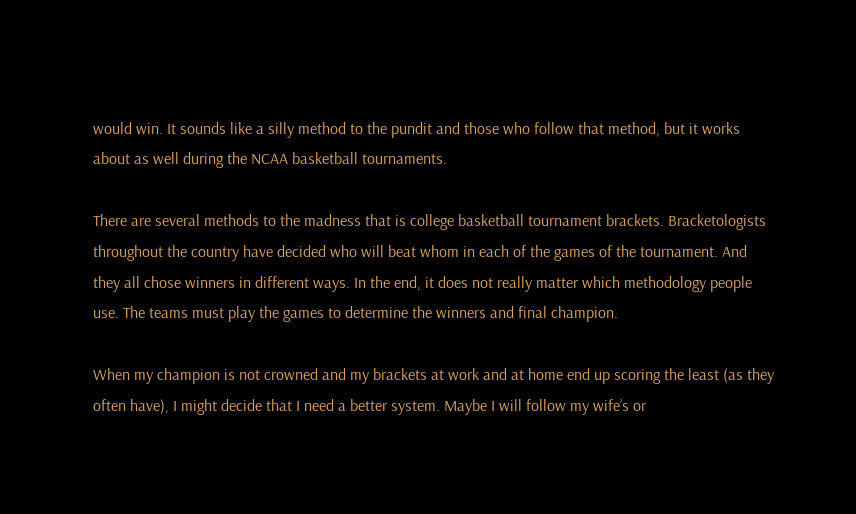would win. It sounds like a silly method to the pundit and those who follow that method, but it works about as well during the NCAA basketball tournaments.

There are several methods to the madness that is college basketball tournament brackets. Bracketologists throughout the country have decided who will beat whom in each of the games of the tournament. And they all chose winners in different ways. In the end, it does not really matter which methodology people use. The teams must play the games to determine the winners and final champion.

When my champion is not crowned and my brackets at work and at home end up scoring the least (as they often have), I might decide that I need a better system. Maybe I will follow my wife’s or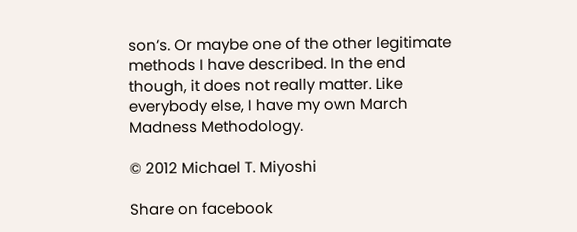son’s. Or maybe one of the other legitimate methods I have described. In the end though, it does not really matter. Like everybody else, I have my own March Madness Methodology.

© 2012 Michael T. Miyoshi

Share on facebook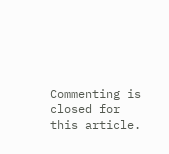Commenting is closed for this article.